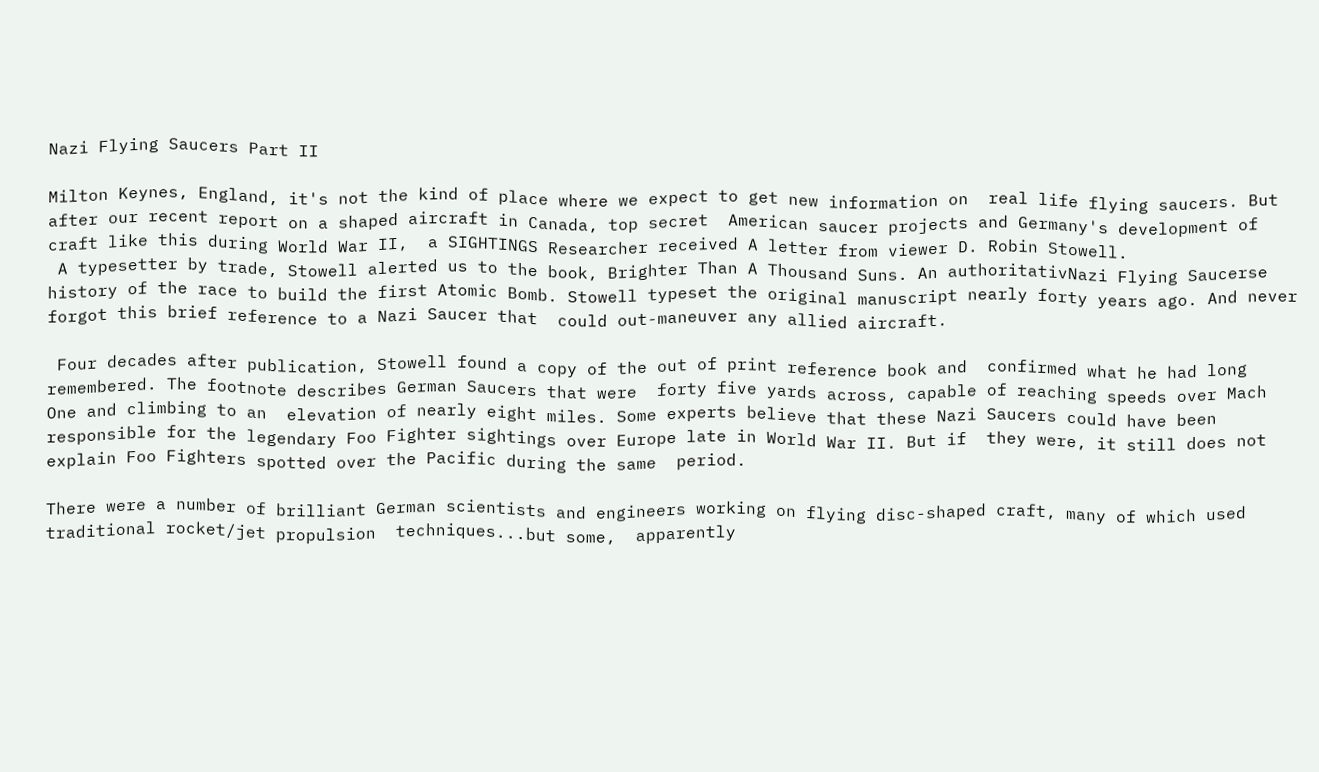Nazi Flying Saucers Part II

Milton Keynes, England, it's not the kind of place where we expect to get new information on  real life flying saucers. But after our recent report on a shaped aircraft in Canada, top secret  American saucer projects and Germany's development of craft like this during World War II,  a SIGHTINGS Researcher received A letter from viewer D. Robin Stowell.
 A typesetter by trade, Stowell alerted us to the book, Brighter Than A Thousand Suns. An authoritativNazi Flying Saucerse history of the race to build the first Atomic Bomb. Stowell typeset the original manuscript nearly forty years ago. And never forgot this brief reference to a Nazi Saucer that  could out-maneuver any allied aircraft.

 Four decades after publication, Stowell found a copy of the out of print reference book and  confirmed what he had long remembered. The footnote describes German Saucers that were  forty five yards across, capable of reaching speeds over Mach One and climbing to an  elevation of nearly eight miles. Some experts believe that these Nazi Saucers could have been  responsible for the legendary Foo Fighter sightings over Europe late in World War II. But if  they were, it still does not explain Foo Fighters spotted over the Pacific during the same  period.

There were a number of brilliant German scientists and engineers working on flying disc-shaped craft, many of which used traditional rocket/jet propulsion  techniques...but some,  apparently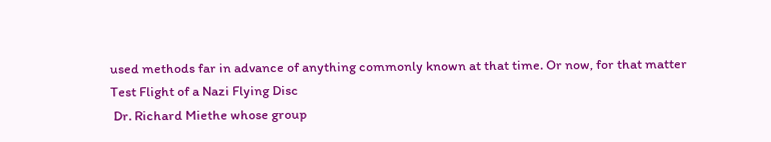used methods far in advance of anything commonly known at that time. Or now, for that matter
Test Flight of a Nazi Flying Disc
 Dr. Richard Miethe whose group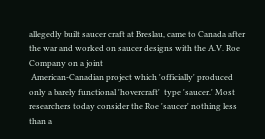allegedly built saucer craft at Breslau, came to Canada after  the war and worked on saucer designs with the A.V. Roe Company on a joint
 American-Canadian project which 'officially' produced only a barely functional 'hovercraft'  type 'saucer.' Most researchers today consider the Roe 'saucer' nothing less than a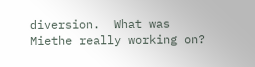diversion.  What was Miethe really working on?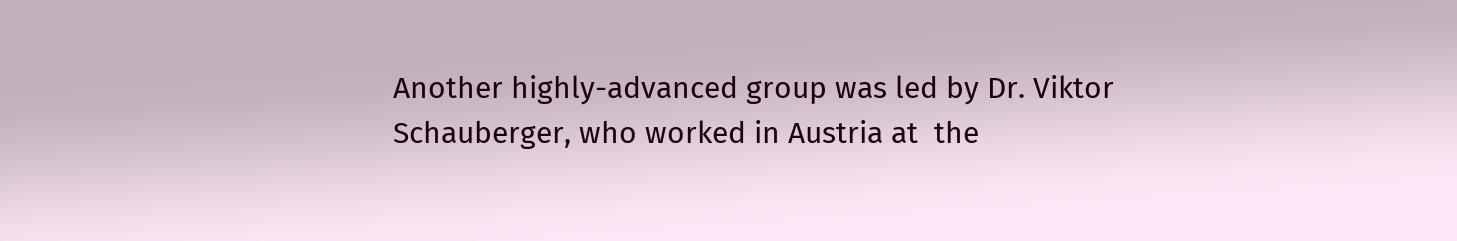Another highly-advanced group was led by Dr. Viktor Schauberger, who worked in Austria at  the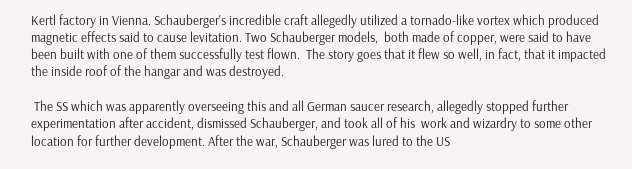Kertl factory in Vienna. Schauberger's incredible craft allegedly utilized a tornado-like vortex which produced magnetic effects said to cause levitation. Two Schauberger models,  both made of copper, were said to have been built with one of them successfully test flown.  The story goes that it flew so well, in fact, that it impacted the inside roof of the hangar and was destroyed.

 The SS which was apparently overseeing this and all German saucer research, allegedly stopped further experimentation after accident, dismissed Schauberger, and took all of his  work and wizardry to some other location for further development. After the war, Schauberger was lured to the US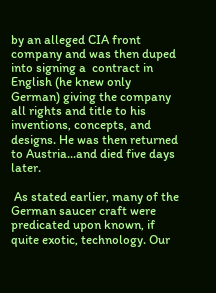by an alleged CIA front company and was then duped into signing a  contract in English (he knew only German) giving the company all rights and title to his  inventions, concepts, and designs. He was then returned to Austria...and died five days later.

 As stated earlier, many of the German saucer craft were predicated upon known, if quite exotic, technology. Our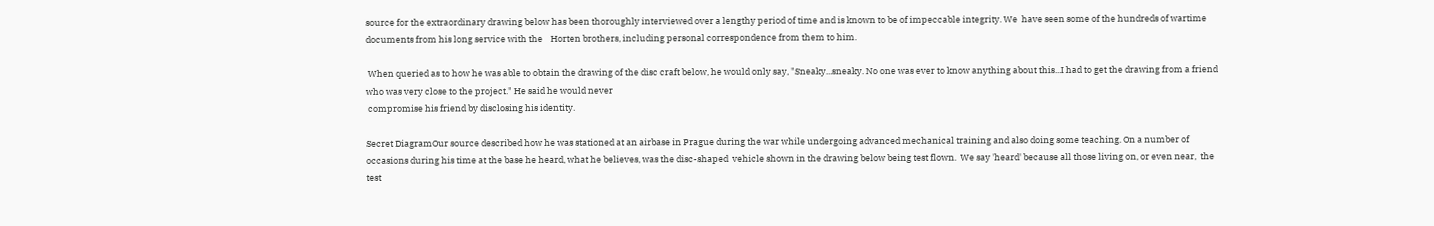source for the extraordinary drawing below has been thoroughly interviewed over a lengthy period of time and is known to be of impeccable integrity. We  have seen some of the hundreds of wartime documents from his long service with the    Horten brothers, including personal correspondence from them to him.

 When queried as to how he was able to obtain the drawing of the disc craft below, he would only say, "Sneaky...sneaky. No one was ever to know anything about this...I had to get the drawing from a friend who was very close to the project." He said he would never
 compromise his friend by disclosing his identity.

Secret DiagramOur source described how he was stationed at an airbase in Prague during the war while undergoing advanced mechanical training and also doing some teaching. On a number of occasions during his time at the base he heard, what he believes, was the disc-shaped  vehicle shown in the drawing below being test flown.  We say 'heard' because all those living on, or even near,  the test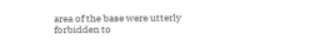area of the base were utterly forbidden to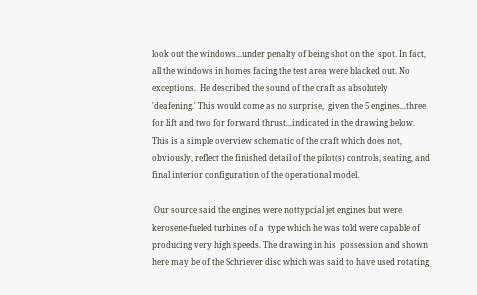look out the windows...under penalty of being shot on the  spot. In fact, all the windows in homes facing the test area were blacked out. No exceptions.  He described the sound of the craft as absolutely 'deafening.' This would come as no surprise,  given the 5 engines...three for lift and two for forward thrust...indicated in the drawing below.  This is a simple overview schematic of the craft which does not, obviously, reflect the finished detail of the pilot(s) controls, seating, and final interior configuration of the operational model.

 Our source said the engines were nottypcial jet engines but were kerosene-fueled turbines of a  type which he was told were capable of producing very high speeds. The drawing in his  possession and shown here may be of the Schriever disc which was said to have used rotating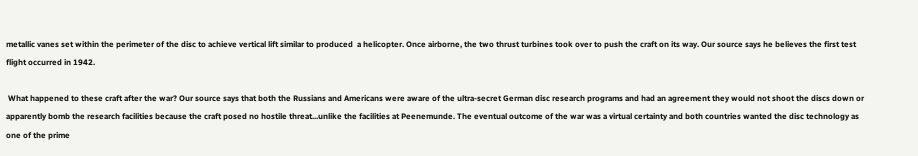metallic vanes set within the perimeter of the disc to achieve vertical lift similar to produced  a helicopter. Once airborne, the two thrust turbines took over to push the craft on its way. Our source says he believes the first test flight occurred in 1942.

 What happened to these craft after the war? Our source says that both the Russians and Americans were aware of the ultra-secret German disc research programs and had an agreement they would not shoot the discs down or apparently bomb the research facilities because the craft posed no hostile threat...unlike the facilities at Peenemunde. The eventual outcome of the war was a virtual certainty and both countries wanted the disc technology as one of the prime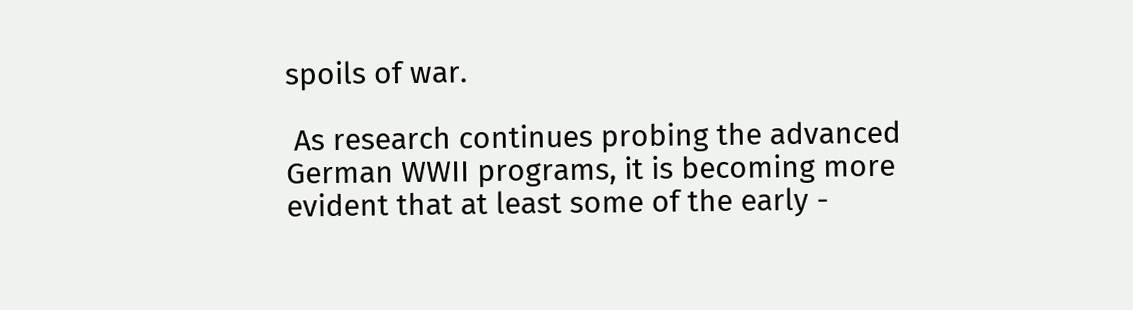spoils of war.

 As research continues probing the advanced German WWII programs, it is becoming more  evident that at least some of the early -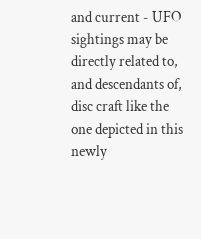and current - UFO sightings may be directly related to,  and descendants of, disc craft like the one depicted in this newly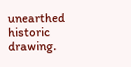unearthed historic drawing.